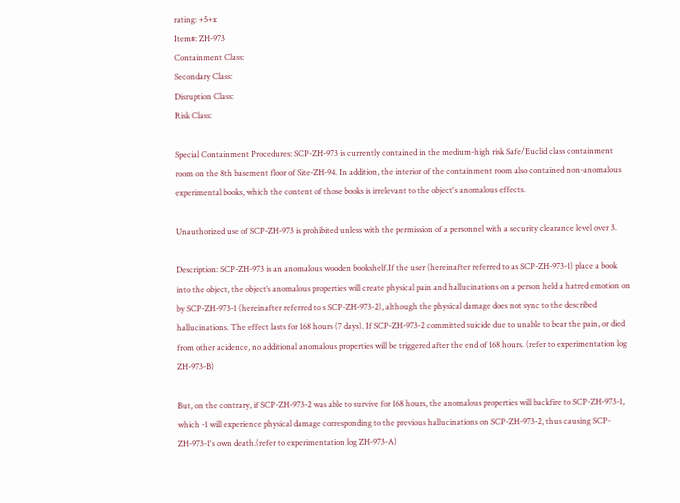rating: +5+x
Item#: ZH-973
Containment Class:
Secondary Class:
Disruption Class:
Risk Class:

Special Containment Procedures: SCP-ZH-973 is currently contained in the medium-high risk Safe/Euclid class containment room on the 8th basement floor of Site-ZH-94. In addition, the interior of the containment room also contained non-anomalous experimental books, which the content of those books is irrelevant to the object's anomalous effects.

Unauthorized use of SCP-ZH-973 is prohibited unless with the permission of a personnel with a security clearance level over 3.

Description: SCP-ZH-973 is an anomalous wooden bookshelf.If the user (hereinafter referred to as SCP-ZH-973-1) place a book into the object, the object’s anomalous properties will create physical pain and hallucinations on a person held a hatred emotion on by SCP-ZH-973-1 (hereinafter referred to s SCP-ZH-973-2), although the physical damage does not sync to the described hallucinations. The effect lasts for 168 hours (7 days). If SCP-ZH-973-2 committed suicide due to unable to bear the pain, or died from other acidence, no additional anomalous properties will be triggered after the end of 168 hours. (refer to experimentation log ZH-973-B)

But, on the contrary, if SCP-ZH-973-2 was able to survive for 168 hours, the anomalous properties will backfire to SCP-ZH-973-1, which -1 will experience physical damage corresponding to the previous hallucinations on SCP-ZH-973-2, thus causing SCP-ZH-973-1's own death.(refer to experimentation log ZH-973-A)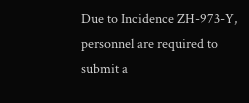Due to Incidence ZH-973-Y, personnel are required to submit a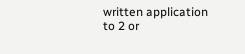written application to 2 or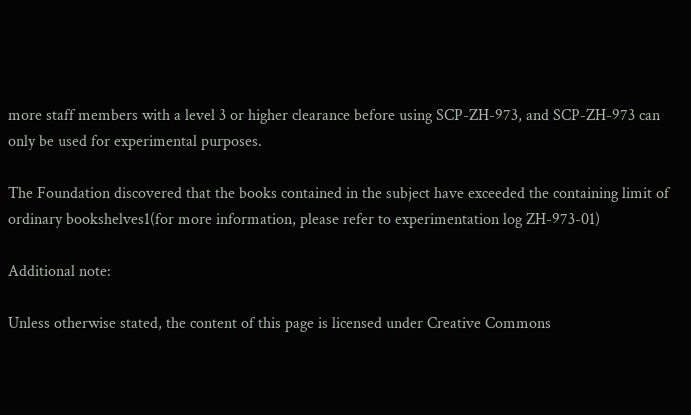more staff members with a level 3 or higher clearance before using SCP-ZH-973, and SCP-ZH-973 can only be used for experimental purposes.

The Foundation discovered that the books contained in the subject have exceeded the containing limit of ordinary bookshelves1(for more information, please refer to experimentation log ZH-973-01)

Additional note:

Unless otherwise stated, the content of this page is licensed under Creative Commons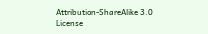Attribution-ShareAlike 3.0 License